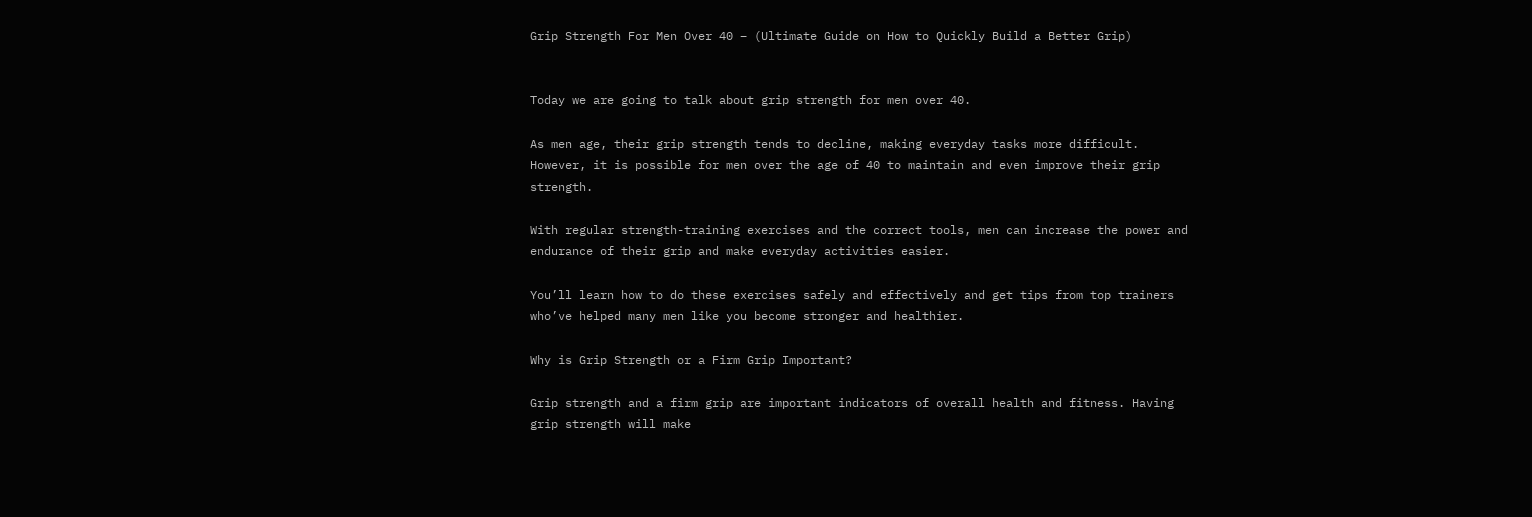Grip Strength For Men Over 40 – (Ultimate Guide on How to Quickly Build a Better Grip)


Today we are going to talk about grip strength for men over 40.

As men age, their grip strength tends to decline, making everyday tasks more difficult. However, it is possible for men over the age of 40 to maintain and even improve their grip strength.

With regular strength-training exercises and the correct tools, men can increase the power and endurance of their grip and make everyday activities easier.

You’ll learn how to do these exercises safely and effectively and get tips from top trainers who’ve helped many men like you become stronger and healthier.

Why is Grip Strength or a Firm Grip Important?

Grip strength and a firm grip are important indicators of overall health and fitness. Having grip strength will make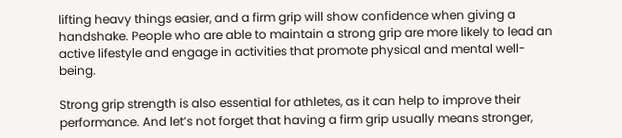lifting heavy things easier, and a firm grip will show confidence when giving a handshake. People who are able to maintain a strong grip are more likely to lead an active lifestyle and engage in activities that promote physical and mental well-being.

Strong grip strength is also essential for athletes, as it can help to improve their performance. And let’s not forget that having a firm grip usually means stronger,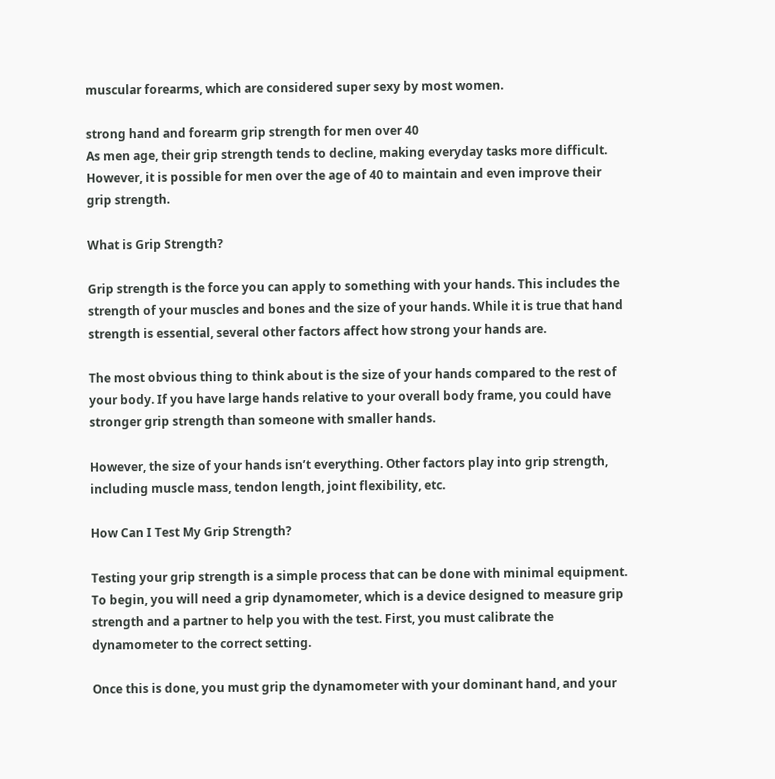muscular forearms, which are considered super sexy by most women.

strong hand and forearm grip strength for men over 40
As men age, their grip strength tends to decline, making everyday tasks more difficult. However, it is possible for men over the age of 40 to maintain and even improve their grip strength.

What is Grip Strength?

Grip strength is the force you can apply to something with your hands. This includes the strength of your muscles and bones and the size of your hands. While it is true that hand strength is essential, several other factors affect how strong your hands are.

The most obvious thing to think about is the size of your hands compared to the rest of your body. If you have large hands relative to your overall body frame, you could have stronger grip strength than someone with smaller hands.

However, the size of your hands isn’t everything. Other factors play into grip strength, including muscle mass, tendon length, joint flexibility, etc.

How Can I Test My Grip Strength?

Testing your grip strength is a simple process that can be done with minimal equipment. To begin, you will need a grip dynamometer, which is a device designed to measure grip strength and a partner to help you with the test. First, you must calibrate the dynamometer to the correct setting.

Once this is done, you must grip the dynamometer with your dominant hand, and your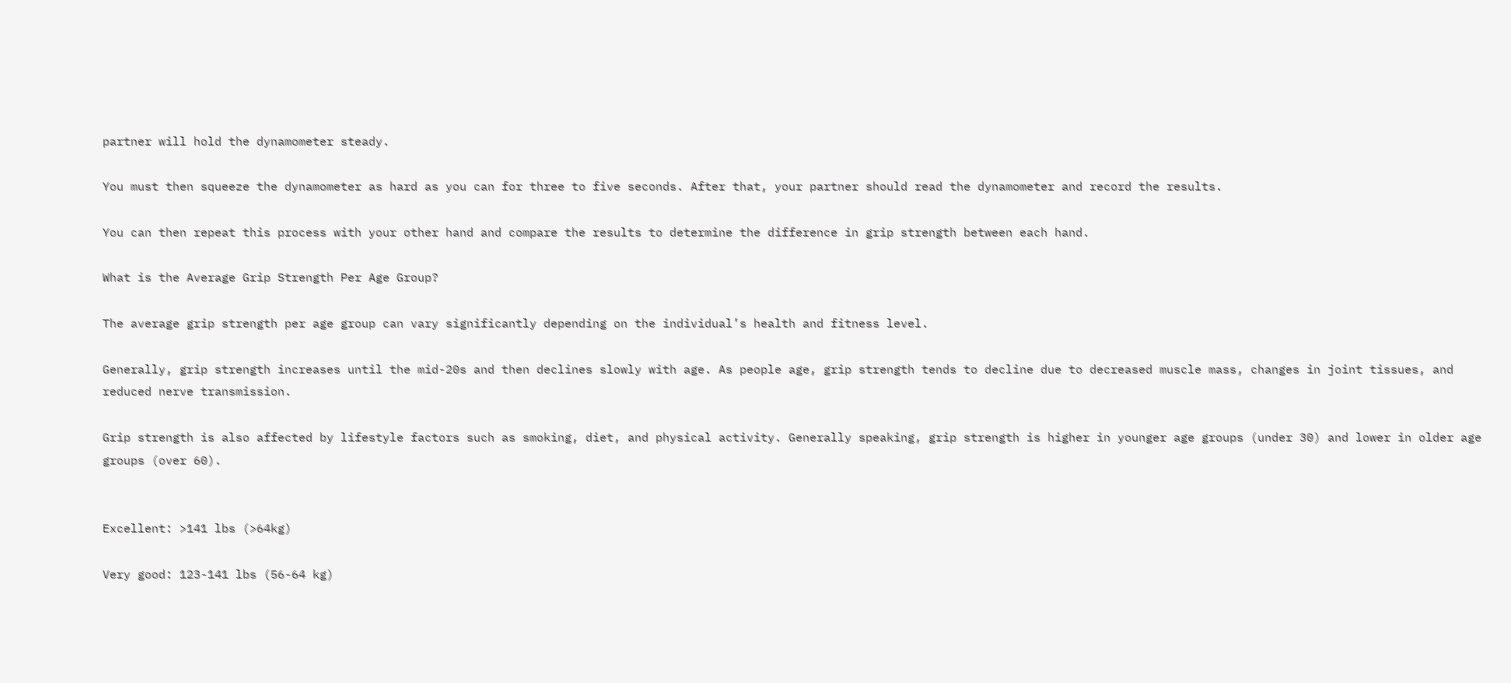partner will hold the dynamometer steady.

You must then squeeze the dynamometer as hard as you can for three to five seconds. After that, your partner should read the dynamometer and record the results.

You can then repeat this process with your other hand and compare the results to determine the difference in grip strength between each hand.

What is the Average Grip Strength Per Age Group?

The average grip strength per age group can vary significantly depending on the individual’s health and fitness level.

Generally, grip strength increases until the mid-20s and then declines slowly with age. As people age, grip strength tends to decline due to decreased muscle mass, changes in joint tissues, and reduced nerve transmission.

Grip strength is also affected by lifestyle factors such as smoking, diet, and physical activity. Generally speaking, grip strength is higher in younger age groups (under 30) and lower in older age groups (over 60).


Excellent: >141 lbs (>64kg)

Very good: 123-141 lbs (56-64 kg)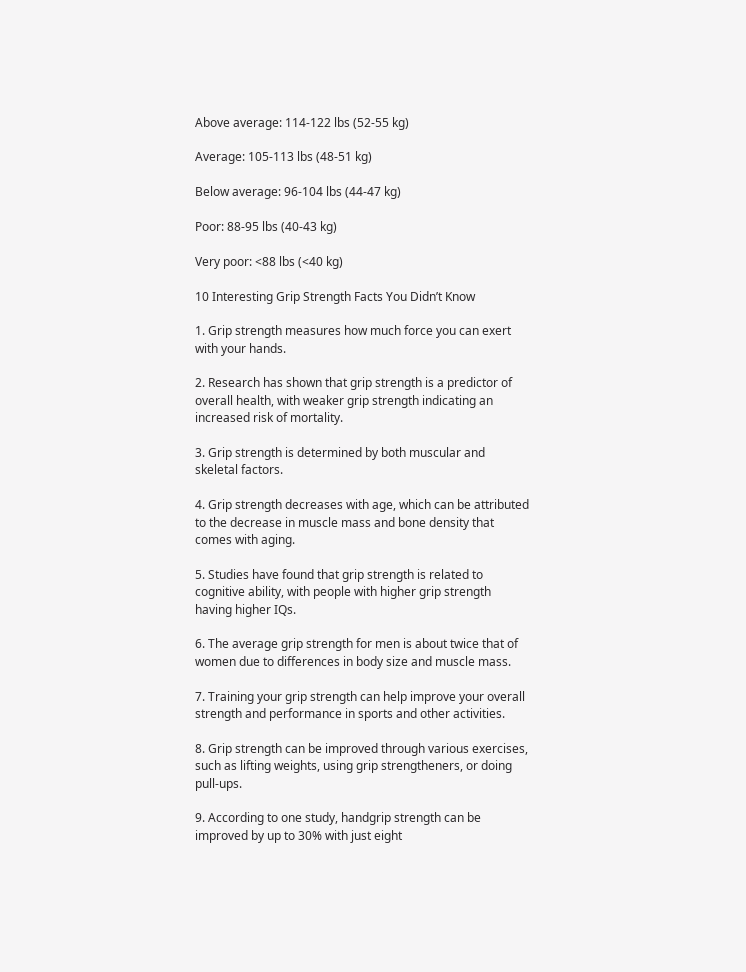Above average: 114-122 lbs (52-55 kg)

Average: 105-113 lbs (48-51 kg)

Below average: 96-104 lbs (44-47 kg)

Poor: 88-95 lbs (40-43 kg)

Very poor: <88 lbs (<40 kg)

10 Interesting Grip Strength Facts You Didn’t Know

1. Grip strength measures how much force you can exert with your hands.

2. Research has shown that grip strength is a predictor of overall health, with weaker grip strength indicating an increased risk of mortality.

3. Grip strength is determined by both muscular and skeletal factors.

4. Grip strength decreases with age, which can be attributed to the decrease in muscle mass and bone density that comes with aging.

5. Studies have found that grip strength is related to cognitive ability, with people with higher grip strength having higher IQs.

6. The average grip strength for men is about twice that of women due to differences in body size and muscle mass.

7. Training your grip strength can help improve your overall strength and performance in sports and other activities.

8. Grip strength can be improved through various exercises, such as lifting weights, using grip strengtheners, or doing pull-ups.

9. According to one study, handgrip strength can be improved by up to 30% with just eight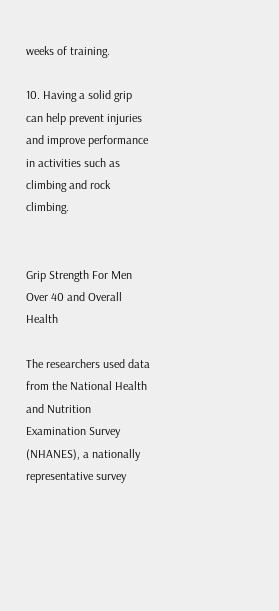weeks of training.

10. Having a solid grip can help prevent injuries and improve performance in activities such as climbing and rock climbing.


Grip Strength For Men Over 40 and Overall Health

The researchers used data from the National Health and Nutrition Examination Survey (NHANES), a nationally representative survey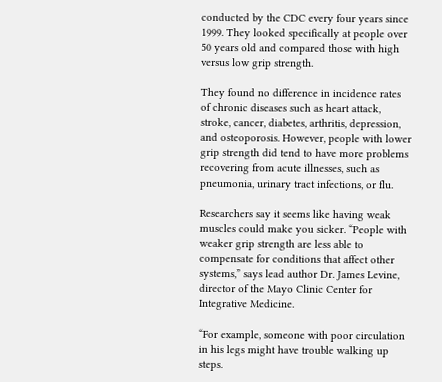conducted by the CDC every four years since 1999. They looked specifically at people over 50 years old and compared those with high versus low grip strength.

They found no difference in incidence rates of chronic diseases such as heart attack, stroke, cancer, diabetes, arthritis, depression, and osteoporosis. However, people with lower grip strength did tend to have more problems recovering from acute illnesses, such as pneumonia, urinary tract infections, or flu.

Researchers say it seems like having weak muscles could make you sicker. “People with weaker grip strength are less able to compensate for conditions that affect other systems,” says lead author Dr. James Levine, director of the Mayo Clinic Center for Integrative Medicine.

“For example, someone with poor circulation in his legs might have trouble walking up steps.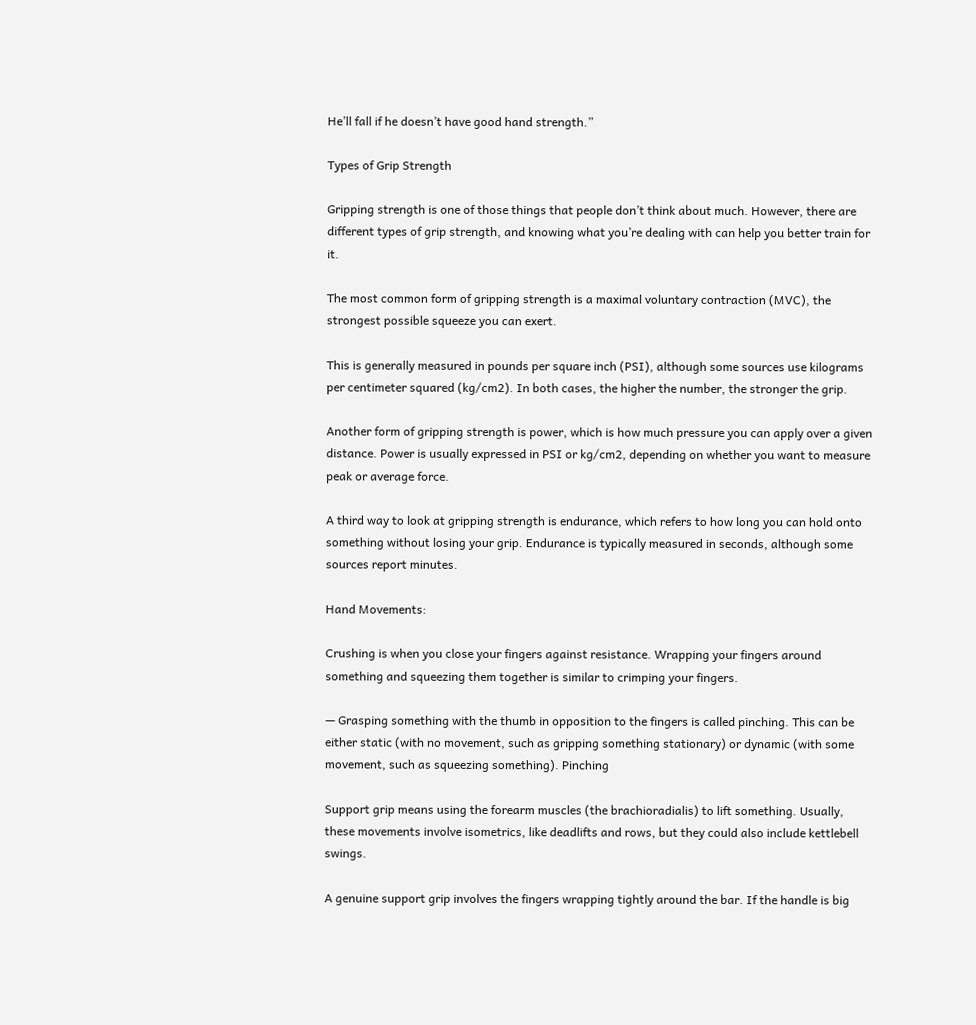He’ll fall if he doesn’t have good hand strength.”

Types of Grip Strength

Gripping strength is one of those things that people don’t think about much. However, there are different types of grip strength, and knowing what you’re dealing with can help you better train for it.

The most common form of gripping strength is a maximal voluntary contraction (MVC), the strongest possible squeeze you can exert.

This is generally measured in pounds per square inch (PSI), although some sources use kilograms per centimeter squared (kg/cm2). In both cases, the higher the number, the stronger the grip.

Another form of gripping strength is power, which is how much pressure you can apply over a given distance. Power is usually expressed in PSI or kg/cm2, depending on whether you want to measure peak or average force.

A third way to look at gripping strength is endurance, which refers to how long you can hold onto something without losing your grip. Endurance is typically measured in seconds, although some sources report minutes.

Hand Movements:

Crushing is when you close your fingers against resistance. Wrapping your fingers around something and squeezing them together is similar to crimping your fingers.

— Grasping something with the thumb in opposition to the fingers is called pinching. This can be either static (with no movement, such as gripping something stationary) or dynamic (with some movement, such as squeezing something). Pinching

Support grip means using the forearm muscles (the brachioradialis) to lift something. Usually, these movements involve isometrics, like deadlifts and rows, but they could also include kettlebell swings.

A genuine support grip involves the fingers wrapping tightly around the bar. If the handle is big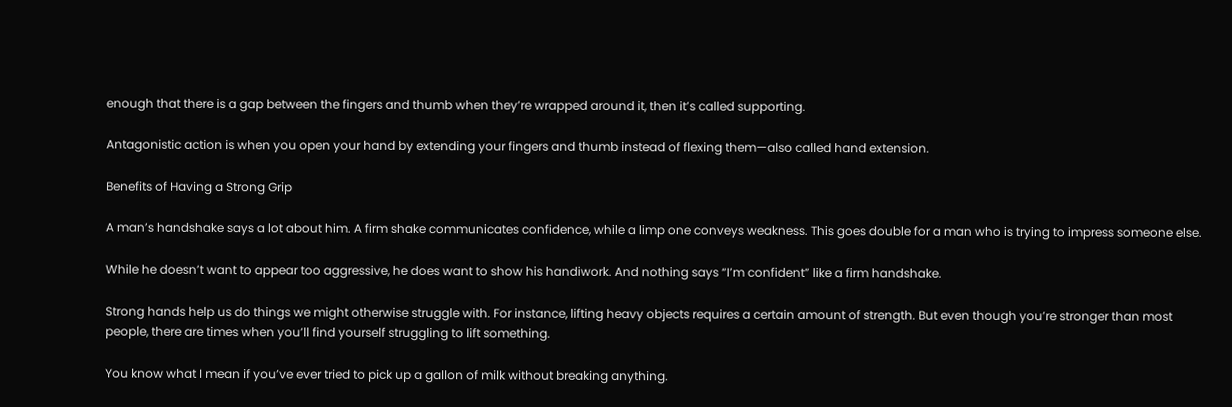enough that there is a gap between the fingers and thumb when they’re wrapped around it, then it’s called supporting.

Antagonistic action is when you open your hand by extending your fingers and thumb instead of flexing them—also called hand extension.

Benefits of Having a Strong Grip

A man’s handshake says a lot about him. A firm shake communicates confidence, while a limp one conveys weakness. This goes double for a man who is trying to impress someone else.

While he doesn’t want to appear too aggressive, he does want to show his handiwork. And nothing says “I’m confident” like a firm handshake.

Strong hands help us do things we might otherwise struggle with. For instance, lifting heavy objects requires a certain amount of strength. But even though you’re stronger than most people, there are times when you’ll find yourself struggling to lift something.

You know what I mean if you’ve ever tried to pick up a gallon of milk without breaking anything.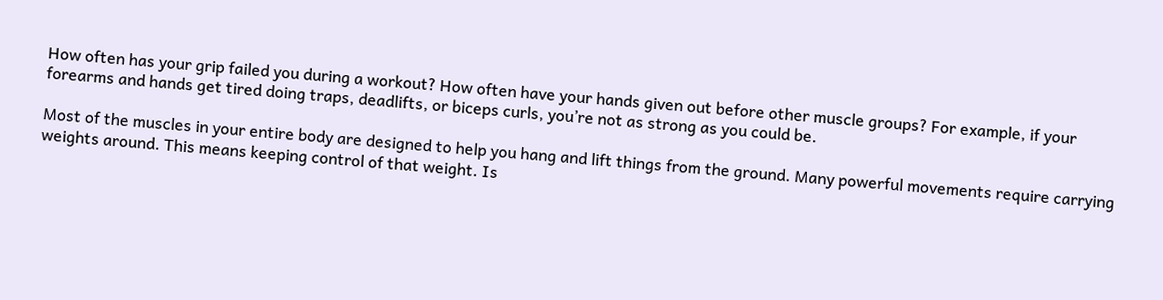How often has your grip failed you during a workout? How often have your hands given out before other muscle groups? For example, if your forearms and hands get tired doing traps, deadlifts, or biceps curls, you’re not as strong as you could be.

Most of the muscles in your entire body are designed to help you hang and lift things from the ground. Many powerful movements require carrying weights around. This means keeping control of that weight. Is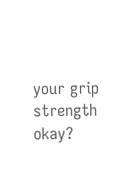your grip strength okay?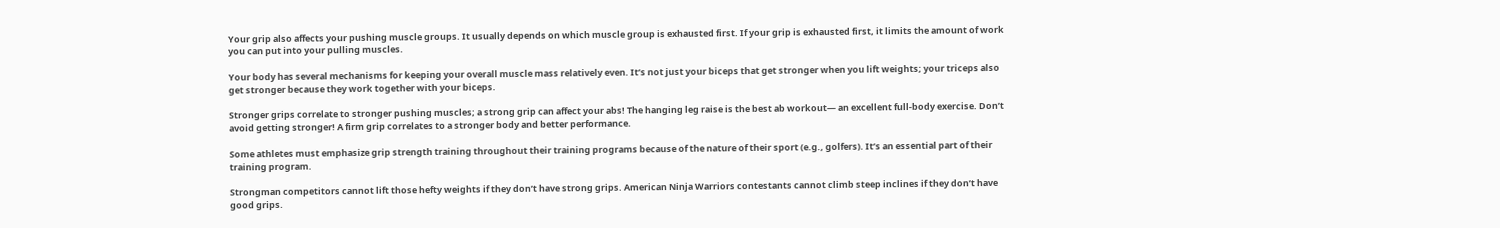Your grip also affects your pushing muscle groups. It usually depends on which muscle group is exhausted first. If your grip is exhausted first, it limits the amount of work you can put into your pulling muscles.

Your body has several mechanisms for keeping your overall muscle mass relatively even. It’s not just your biceps that get stronger when you lift weights; your triceps also get stronger because they work together with your biceps.

Stronger grips correlate to stronger pushing muscles; a strong grip can affect your abs! The hanging leg raise is the best ab workout— an excellent full-body exercise. Don’t avoid getting stronger! A firm grip correlates to a stronger body and better performance.

Some athletes must emphasize grip strength training throughout their training programs because of the nature of their sport (e.g., golfers). It’s an essential part of their training program.

Strongman competitors cannot lift those hefty weights if they don’t have strong grips. American Ninja Warriors contestants cannot climb steep inclines if they don’t have good grips.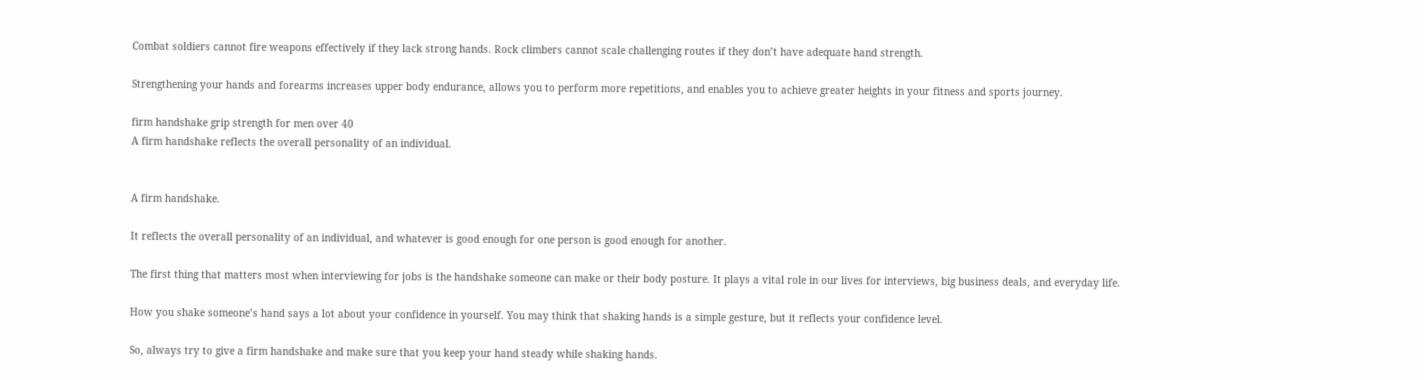Combat soldiers cannot fire weapons effectively if they lack strong hands. Rock climbers cannot scale challenging routes if they don’t have adequate hand strength.

Strengthening your hands and forearms increases upper body endurance, allows you to perform more repetitions, and enables you to achieve greater heights in your fitness and sports journey.

firm handshake grip strength for men over 40
A firm handshake reflects the overall personality of an individual.


A firm handshake.

It reflects the overall personality of an individual, and whatever is good enough for one person is good enough for another.

The first thing that matters most when interviewing for jobs is the handshake someone can make or their body posture. It plays a vital role in our lives for interviews, big business deals, and everyday life.

How you shake someone’s hand says a lot about your confidence in yourself. You may think that shaking hands is a simple gesture, but it reflects your confidence level.

So, always try to give a firm handshake and make sure that you keep your hand steady while shaking hands.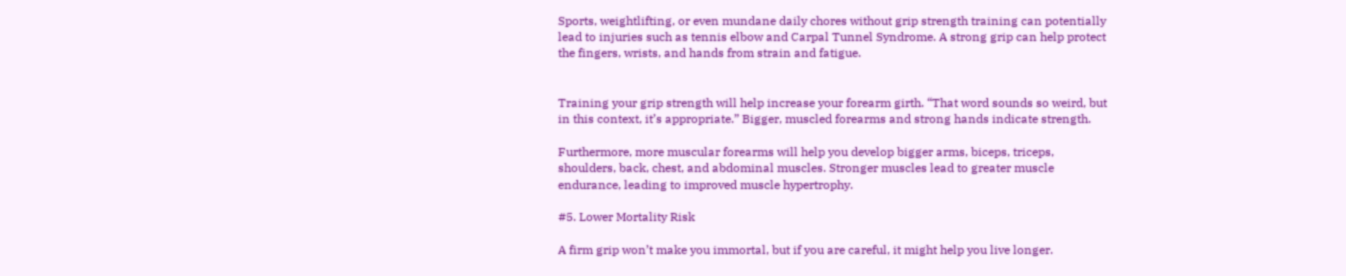Sports, weightlifting, or even mundane daily chores without grip strength training can potentially lead to injuries such as tennis elbow and Carpal Tunnel Syndrome. A strong grip can help protect the fingers, wrists, and hands from strain and fatigue.


Training your grip strength will help increase your forearm girth. “That word sounds so weird, but in this context, it’s appropriate.” Bigger, muscled forearms and strong hands indicate strength.

Furthermore, more muscular forearms will help you develop bigger arms, biceps, triceps, shoulders, back, chest, and abdominal muscles. Stronger muscles lead to greater muscle endurance, leading to improved muscle hypertrophy.

#5. Lower Mortality Risk

A firm grip won’t make you immortal, but if you are careful, it might help you live longer.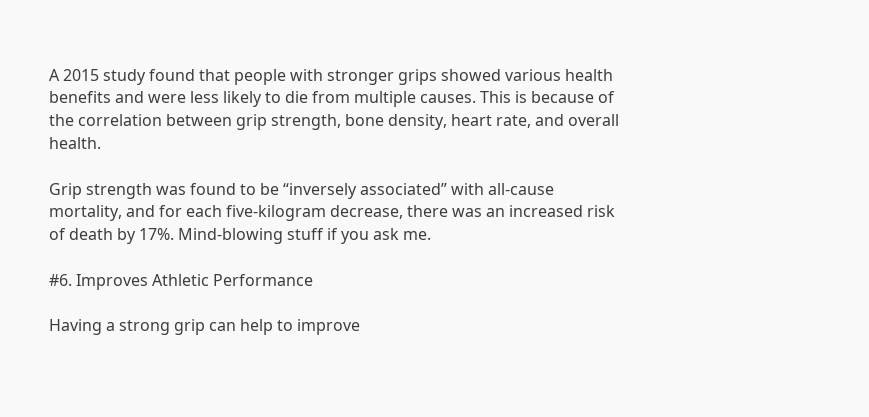A 2015 study found that people with stronger grips showed various health benefits and were less likely to die from multiple causes. This is because of the correlation between grip strength, bone density, heart rate, and overall health.

Grip strength was found to be “inversely associated” with all-cause mortality, and for each five-kilogram decrease, there was an increased risk of death by 17%. Mind-blowing stuff if you ask me.

#6. Improves Athletic Performance

Having a strong grip can help to improve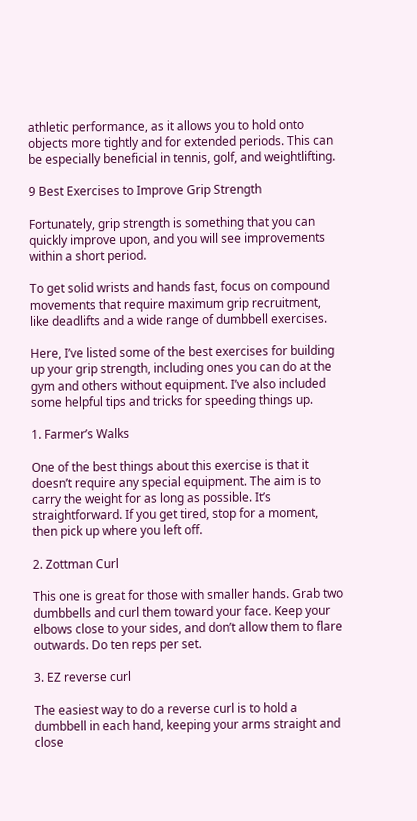athletic performance, as it allows you to hold onto objects more tightly and for extended periods. This can be especially beneficial in tennis, golf, and weightlifting.

9 Best Exercises to Improve Grip Strength

Fortunately, grip strength is something that you can quickly improve upon, and you will see improvements within a short period.

To get solid wrists and hands fast, focus on compound movements that require maximum grip recruitment, like deadlifts and a wide range of dumbbell exercises.

Here, I’ve listed some of the best exercises for building up your grip strength, including ones you can do at the gym and others without equipment. I’ve also included some helpful tips and tricks for speeding things up.

1. Farmer’s Walks

One of the best things about this exercise is that it doesn’t require any special equipment. The aim is to carry the weight for as long as possible. It’s straightforward. If you get tired, stop for a moment, then pick up where you left off.

2. Zottman Curl

This one is great for those with smaller hands. Grab two dumbbells and curl them toward your face. Keep your elbows close to your sides, and don’t allow them to flare outwards. Do ten reps per set.

3. EZ reverse curl

The easiest way to do a reverse curl is to hold a dumbbell in each hand, keeping your arms straight and close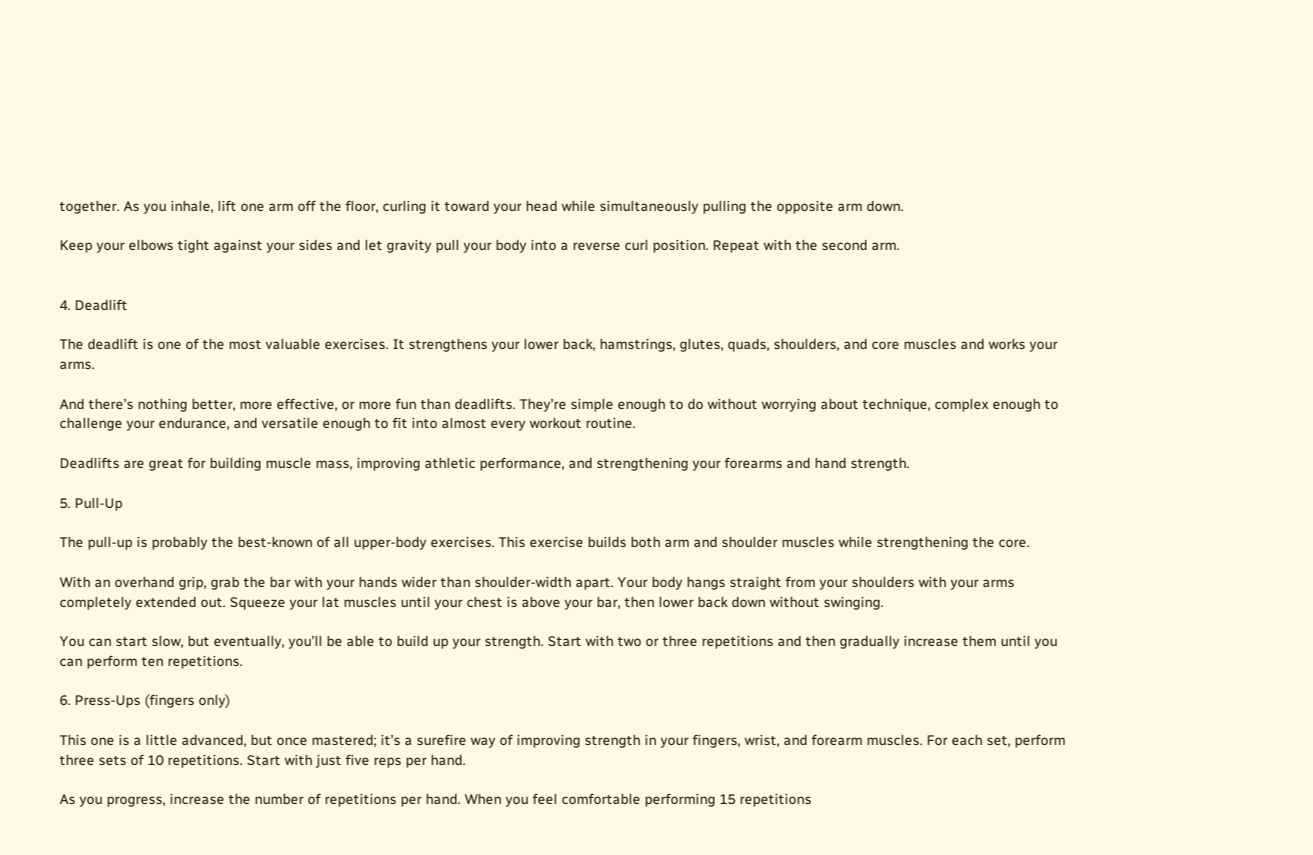together. As you inhale, lift one arm off the floor, curling it toward your head while simultaneously pulling the opposite arm down.

Keep your elbows tight against your sides and let gravity pull your body into a reverse curl position. Repeat with the second arm.


4. Deadlift

The deadlift is one of the most valuable exercises. It strengthens your lower back, hamstrings, glutes, quads, shoulders, and core muscles and works your arms.

And there’s nothing better, more effective, or more fun than deadlifts. They’re simple enough to do without worrying about technique, complex enough to challenge your endurance, and versatile enough to fit into almost every workout routine.

Deadlifts are great for building muscle mass, improving athletic performance, and strengthening your forearms and hand strength.

5. Pull-Up

The pull-up is probably the best-known of all upper-body exercises. This exercise builds both arm and shoulder muscles while strengthening the core.

With an overhand grip, grab the bar with your hands wider than shoulder-width apart. Your body hangs straight from your shoulders with your arms completely extended out. Squeeze your lat muscles until your chest is above your bar, then lower back down without swinging.

You can start slow, but eventually, you’ll be able to build up your strength. Start with two or three repetitions and then gradually increase them until you can perform ten repetitions.

6. Press-Ups (fingers only)

This one is a little advanced, but once mastered; it’s a surefire way of improving strength in your fingers, wrist, and forearm muscles. For each set, perform three sets of 10 repetitions. Start with just five reps per hand.

As you progress, increase the number of repetitions per hand. When you feel comfortable performing 15 repetitions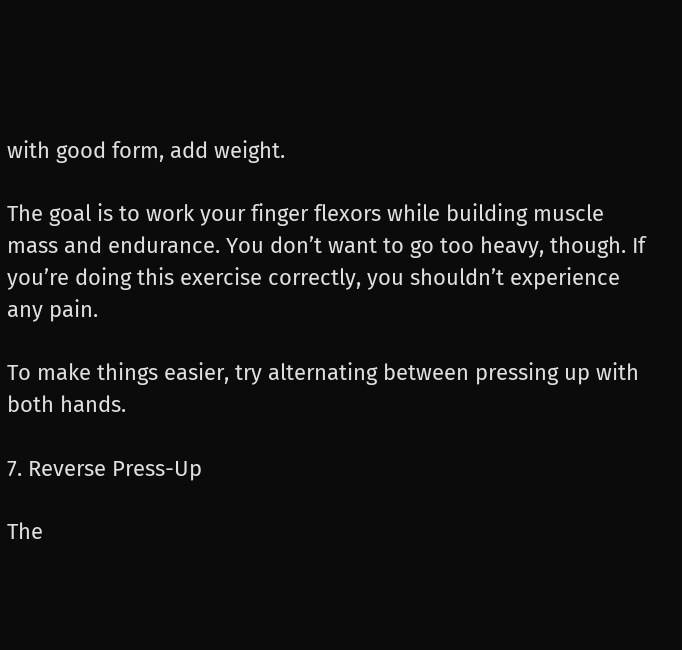with good form, add weight.

The goal is to work your finger flexors while building muscle mass and endurance. You don’t want to go too heavy, though. If you’re doing this exercise correctly, you shouldn’t experience any pain.

To make things easier, try alternating between pressing up with both hands.

7. Reverse Press-Up

The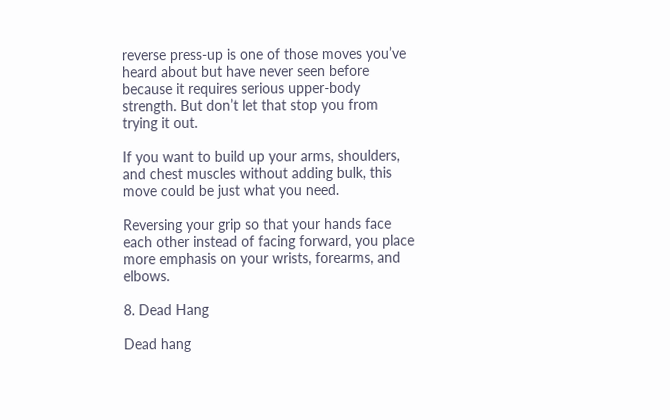reverse press-up is one of those moves you’ve heard about but have never seen before because it requires serious upper-body strength. But don’t let that stop you from trying it out.

If you want to build up your arms, shoulders, and chest muscles without adding bulk, this move could be just what you need.

Reversing your grip so that your hands face each other instead of facing forward, you place more emphasis on your wrists, forearms, and elbows.

8. Dead Hang

Dead hang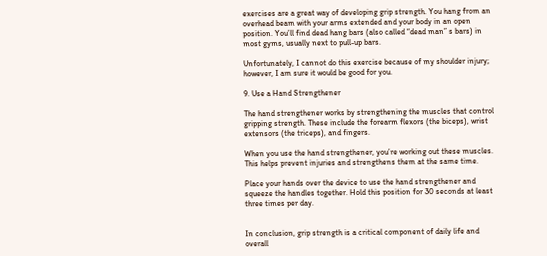exercises are a great way of developing grip strength. You hang from an overhead beam with your arms extended and your body in an open position. You’ll find dead hang bars (also called “dead man” s bars) in most gyms, usually next to pull-up bars.

Unfortunately, I cannot do this exercise because of my shoulder injury; however, I am sure it would be good for you.

9. Use a Hand Strengthener

The hand strengthener works by strengthening the muscles that control gripping strength. These include the forearm flexors (the biceps), wrist extensors (the triceps), and fingers.

When you use the hand strengthener, you’re working out these muscles. This helps prevent injuries and strengthens them at the same time.

Place your hands over the device to use the hand strengthener and squeeze the handles together. Hold this position for 30 seconds at least three times per day.


In conclusion, grip strength is a critical component of daily life and overall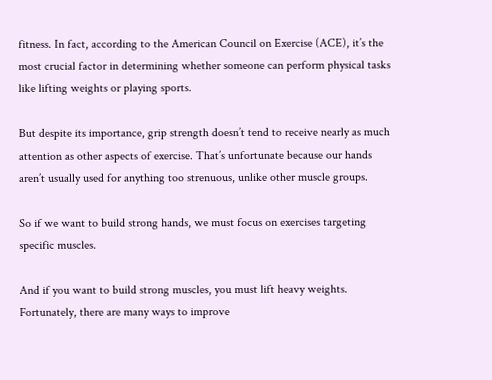fitness. In fact, according to the American Council on Exercise (ACE), it’s the most crucial factor in determining whether someone can perform physical tasks like lifting weights or playing sports.

But despite its importance, grip strength doesn’t tend to receive nearly as much attention as other aspects of exercise. That’s unfortunate because our hands aren’t usually used for anything too strenuous, unlike other muscle groups.

So if we want to build strong hands, we must focus on exercises targeting specific muscles.

And if you want to build strong muscles, you must lift heavy weights. Fortunately, there are many ways to improve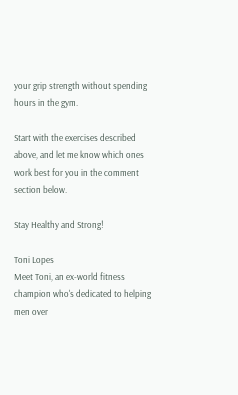your grip strength without spending hours in the gym.

Start with the exercises described above, and let me know which ones work best for you in the comment section below.

Stay Healthy and Strong!

Toni Lopes
Meet Toni, an ex-world fitness champion who's dedicated to helping men over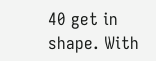40 get in shape. With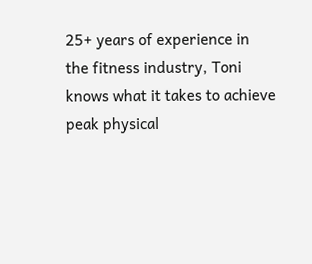25+ years of experience in the fitness industry, Toni knows what it takes to achieve peak physical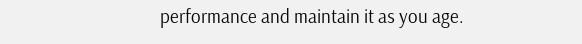performance and maintain it as you age.